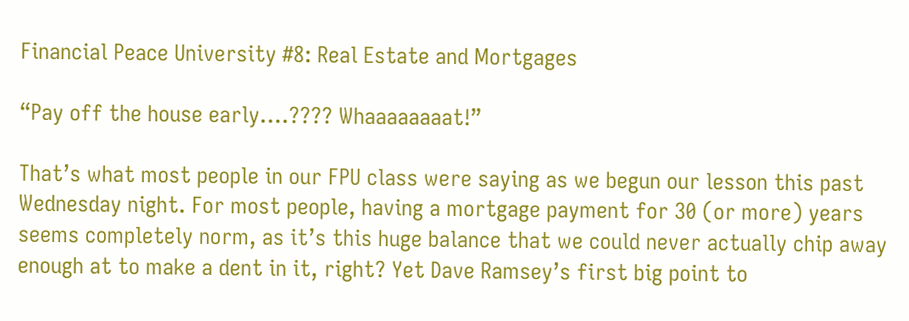Financial Peace University #8: Real Estate and Mortgages

“Pay off the house early….???? Whaaaaaaaat!”

That’s what most people in our FPU class were saying as we begun our lesson this past Wednesday night. For most people, having a mortgage payment for 30 (or more) years seems completely norm, as it’s this huge balance that we could never actually chip away enough at to make a dent in it, right? Yet Dave Ramsey’s first big point to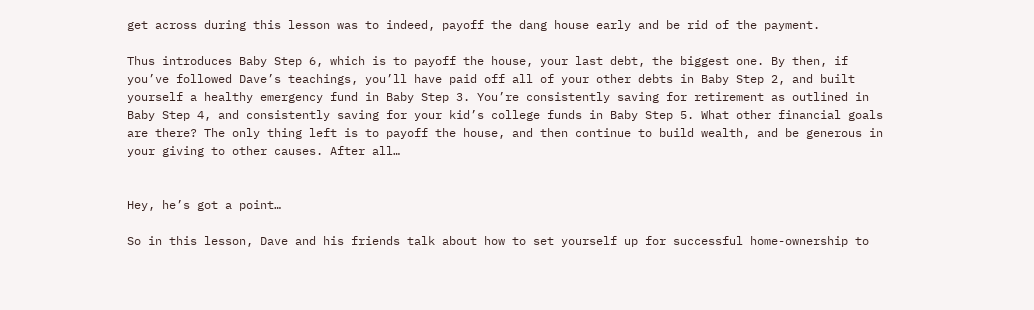get across during this lesson was to indeed, payoff the dang house early and be rid of the payment.

Thus introduces Baby Step 6, which is to payoff the house, your last debt, the biggest one. By then, if you’ve followed Dave’s teachings, you’ll have paid off all of your other debts in Baby Step 2, and built yourself a healthy emergency fund in Baby Step 3. You’re consistently saving for retirement as outlined in Baby Step 4, and consistently saving for your kid’s college funds in Baby Step 5. What other financial goals are there? The only thing left is to payoff the house, and then continue to build wealth, and be generous in your giving to other causes. After all…


Hey, he’s got a point…

So in this lesson, Dave and his friends talk about how to set yourself up for successful home-ownership to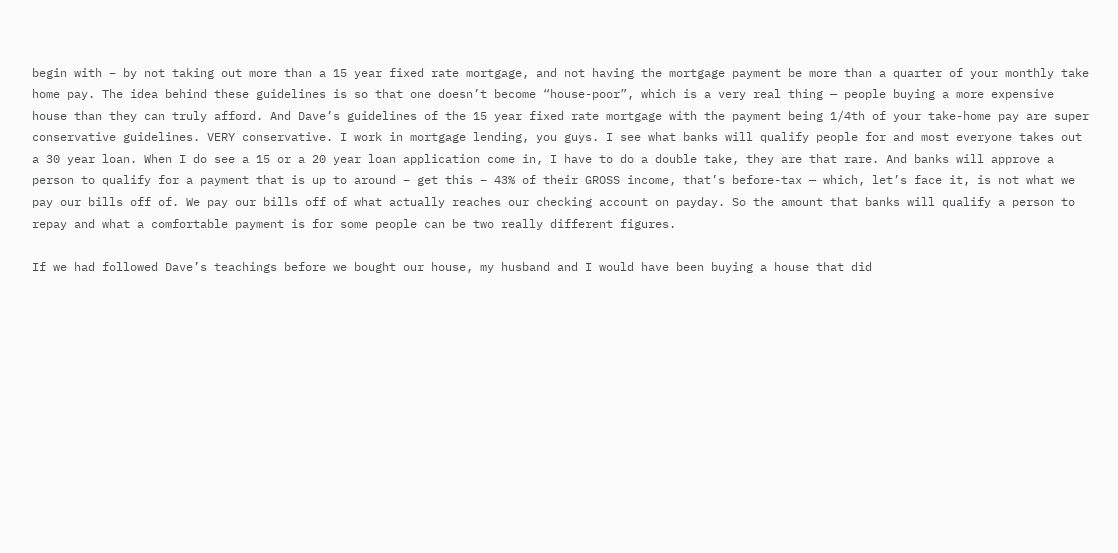begin with – by not taking out more than a 15 year fixed rate mortgage, and not having the mortgage payment be more than a quarter of your monthly take home pay. The idea behind these guidelines is so that one doesn’t become “house-poor”, which is a very real thing — people buying a more expensive house than they can truly afford. And Dave’s guidelines of the 15 year fixed rate mortgage with the payment being 1/4th of your take-home pay are super conservative guidelines. VERY conservative. I work in mortgage lending, you guys. I see what banks will qualify people for and most everyone takes out a 30 year loan. When I do see a 15 or a 20 year loan application come in, I have to do a double take, they are that rare. And banks will approve a person to qualify for a payment that is up to around – get this – 43% of their GROSS income, that’s before-tax — which, let’s face it, is not what we pay our bills off of. We pay our bills off of what actually reaches our checking account on payday. So the amount that banks will qualify a person to repay and what a comfortable payment is for some people can be two really different figures.

If we had followed Dave’s teachings before we bought our house, my husband and I would have been buying a house that did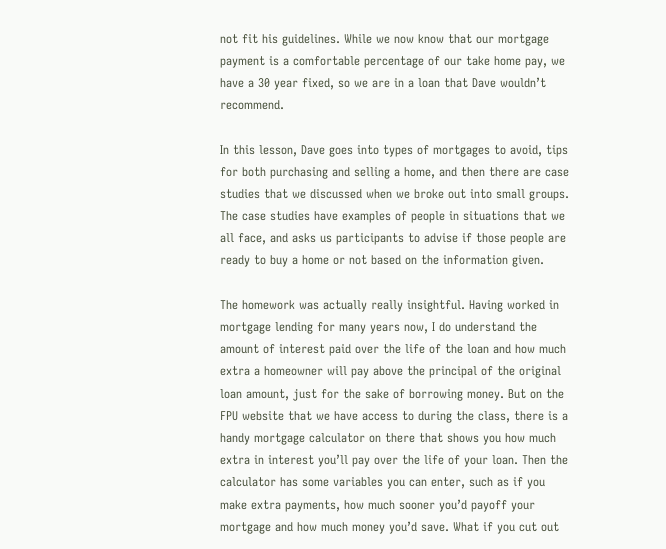not fit his guidelines. While we now know that our mortgage payment is a comfortable percentage of our take home pay, we have a 30 year fixed, so we are in a loan that Dave wouldn’t recommend.

In this lesson, Dave goes into types of mortgages to avoid, tips for both purchasing and selling a home, and then there are case studies that we discussed when we broke out into small groups. The case studies have examples of people in situations that we all face, and asks us participants to advise if those people are ready to buy a home or not based on the information given.

The homework was actually really insightful. Having worked in mortgage lending for many years now, I do understand the amount of interest paid over the life of the loan and how much extra a homeowner will pay above the principal of the original loan amount, just for the sake of borrowing money. But on the FPU website that we have access to during the class, there is a handy mortgage calculator on there that shows you how much extra in interest you’ll pay over the life of your loan. Then the calculator has some variables you can enter, such as if you make extra payments, how much sooner you’d payoff your mortgage and how much money you’d save. What if you cut out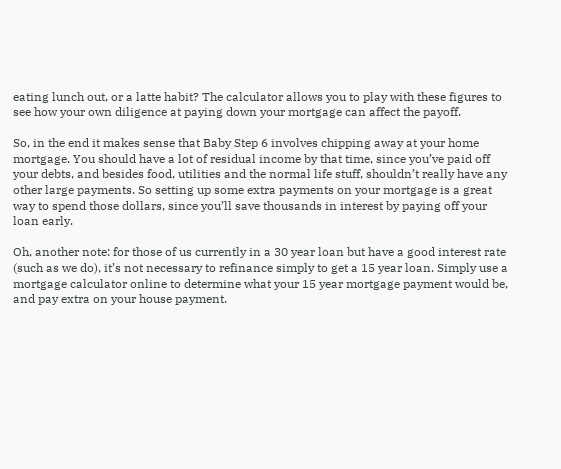eating lunch out, or a latte habit? The calculator allows you to play with these figures to see how your own diligence at paying down your mortgage can affect the payoff.

So, in the end it makes sense that Baby Step 6 involves chipping away at your home mortgage. You should have a lot of residual income by that time, since you’ve paid off your debts, and besides food, utilities and the normal life stuff, shouldn’t really have any other large payments. So setting up some extra payments on your mortgage is a great way to spend those dollars, since you’ll save thousands in interest by paying off your loan early.

Oh, another note: for those of us currently in a 30 year loan but have a good interest rate (such as we do), it’s not necessary to refinance simply to get a 15 year loan. Simply use a mortgage calculator online to determine what your 15 year mortgage payment would be, and pay extra on your house payment.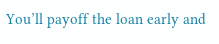You’ll payoff the loan early and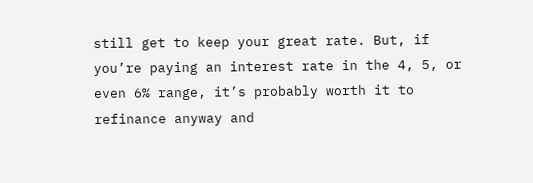still get to keep your great rate. But, if you’re paying an interest rate in the 4, 5, or even 6% range, it’s probably worth it to refinance anyway and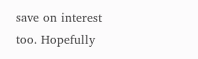save on interest too. Hopefully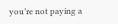you’re not paying a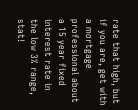rate that high, but if you are, get with a mortgage professional about a 15 year fixed interest rate in the low 3% range, stat!